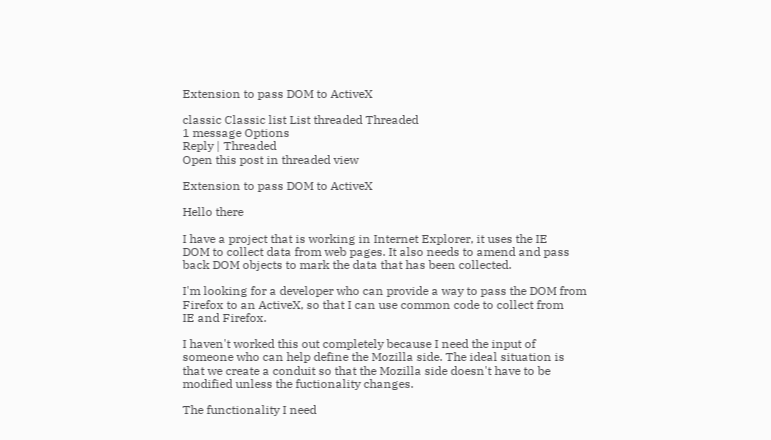Extension to pass DOM to ActiveX

classic Classic list List threaded Threaded
1 message Options
Reply | Threaded
Open this post in threaded view

Extension to pass DOM to ActiveX

Hello there

I have a project that is working in Internet Explorer, it uses the IE
DOM to collect data from web pages. It also needs to amend and pass
back DOM objects to mark the data that has been collected.

I'm looking for a developer who can provide a way to pass the DOM from
Firefox to an ActiveX, so that I can use common code to collect from
IE and Firefox.

I haven't worked this out completely because I need the input of
someone who can help define the Mozilla side. The ideal situation is
that we create a conduit so that the Mozilla side doesn't have to be
modified unless the fuctionality changes.

The functionality I need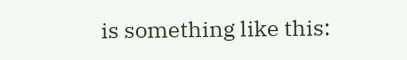is something like this: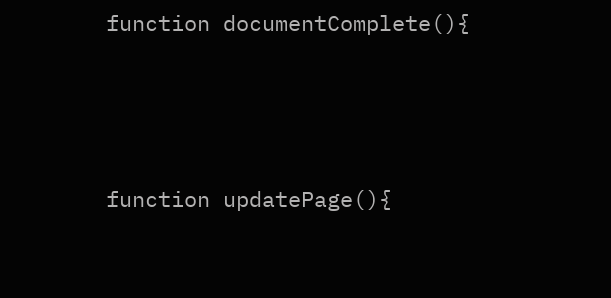function documentComplete(){



function updatePage(){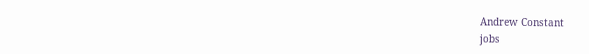Andrew Constant
jobs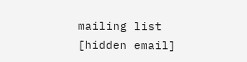mailing list
[hidden email]